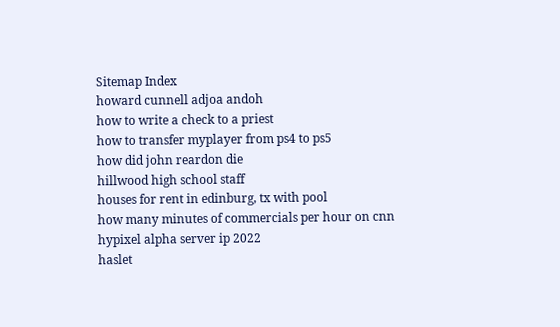Sitemap Index
howard cunnell adjoa andoh
how to write a check to a priest
how to transfer myplayer from ps4 to ps5
how did john reardon die
hillwood high school staff
houses for rent in edinburg, tx with pool
how many minutes of commercials per hour on cnn
hypixel alpha server ip 2022
haslet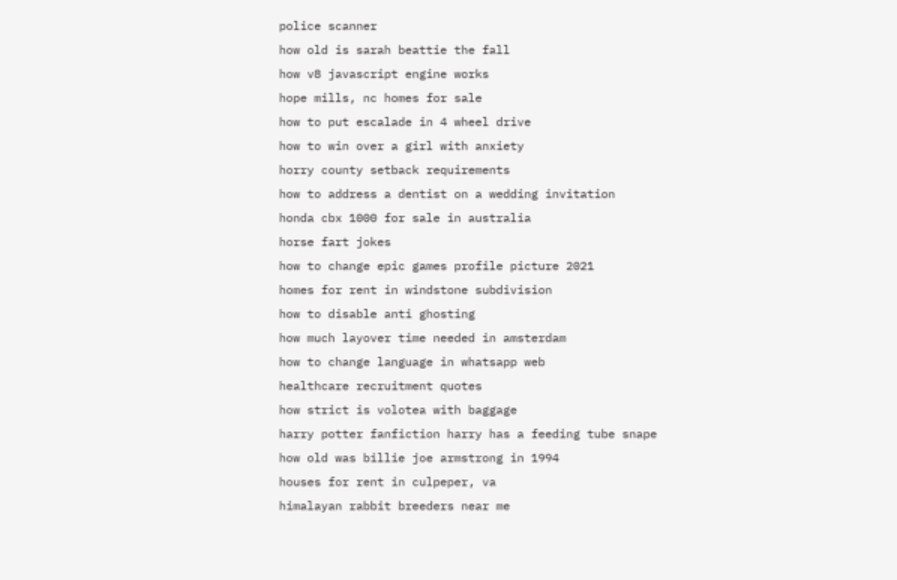police scanner
how old is sarah beattie the fall
how v8 javascript engine works
hope mills, nc homes for sale
how to put escalade in 4 wheel drive
how to win over a girl with anxiety
horry county setback requirements
how to address a dentist on a wedding invitation
honda cbx 1000 for sale in australia
horse fart jokes
how to change epic games profile picture 2021
homes for rent in windstone subdivision
how to disable anti ghosting
how much layover time needed in amsterdam
how to change language in whatsapp web
healthcare recruitment quotes
how strict is volotea with baggage
harry potter fanfiction harry has a feeding tube snape
how old was billie joe armstrong in 1994
houses for rent in culpeper, va
himalayan rabbit breeders near me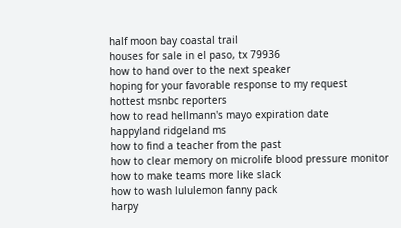half moon bay coastal trail
houses for sale in el paso, tx 79936
how to hand over to the next speaker
hoping for your favorable response to my request
hottest msnbc reporters
how to read hellmann's mayo expiration date
happyland ridgeland ms
how to find a teacher from the past
how to clear memory on microlife blood pressure monitor
how to make teams more like slack
how to wash lululemon fanny pack
harpy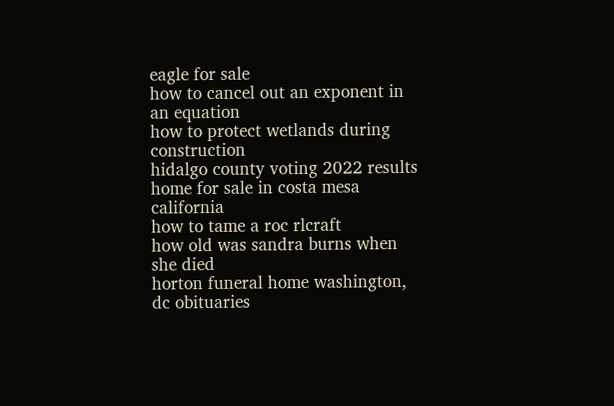eagle for sale
how to cancel out an exponent in an equation
how to protect wetlands during construction
hidalgo county voting 2022 results
home for sale in costa mesa california
how to tame a roc rlcraft
how old was sandra burns when she died
horton funeral home washington, dc obituaries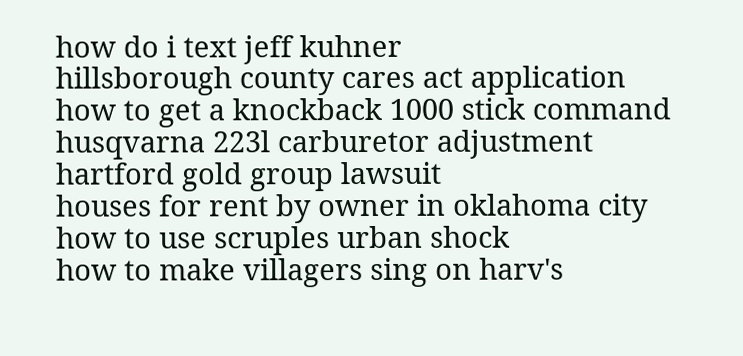how do i text jeff kuhner
hillsborough county cares act application
how to get a knockback 1000 stick command
husqvarna 223l carburetor adjustment
hartford gold group lawsuit
houses for rent by owner in oklahoma city
how to use scruples urban shock
how to make villagers sing on harv's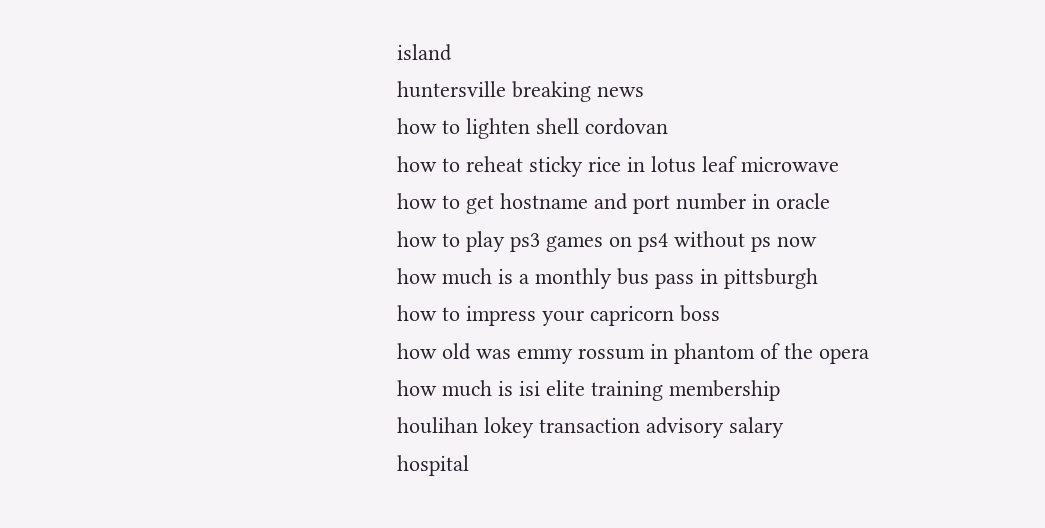island
huntersville breaking news
how to lighten shell cordovan
how to reheat sticky rice in lotus leaf microwave
how to get hostname and port number in oracle
how to play ps3 games on ps4 without ps now
how much is a monthly bus pass in pittsburgh
how to impress your capricorn boss
how old was emmy rossum in phantom of the opera
how much is isi elite training membership
houlihan lokey transaction advisory salary
hospital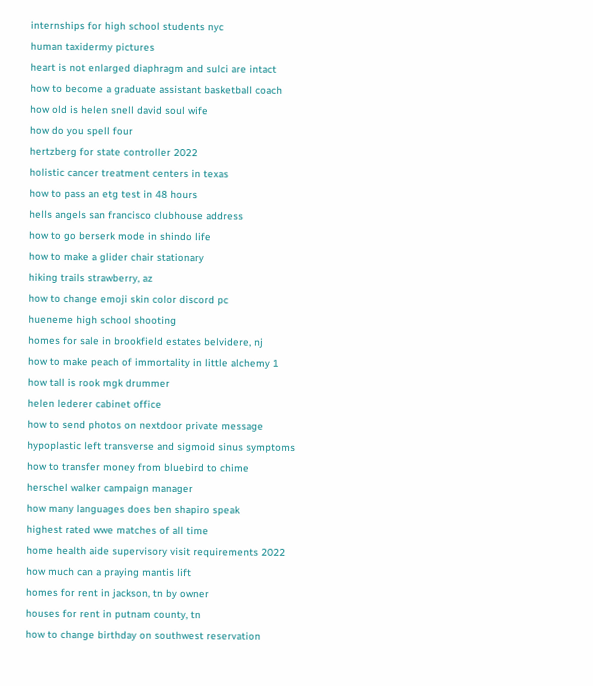internships for high school students nyc
human taxidermy pictures
heart is not enlarged diaphragm and sulci are intact
how to become a graduate assistant basketball coach
how old is helen snell david soul wife
how do you spell four
hertzberg for state controller 2022
holistic cancer treatment centers in texas
how to pass an etg test in 48 hours
hells angels san francisco clubhouse address
how to go berserk mode in shindo life
how to make a glider chair stationary
hiking trails strawberry, az
how to change emoji skin color discord pc
hueneme high school shooting
homes for sale in brookfield estates belvidere, nj
how to make peach of immortality in little alchemy 1
how tall is rook mgk drummer
helen lederer cabinet office
how to send photos on nextdoor private message
hypoplastic left transverse and sigmoid sinus symptoms
how to transfer money from bluebird to chime
herschel walker campaign manager
how many languages does ben shapiro speak
highest rated wwe matches of all time
home health aide supervisory visit requirements 2022
how much can a praying mantis lift
homes for rent in jackson, tn by owner
houses for rent in putnam county, tn
how to change birthday on southwest reservation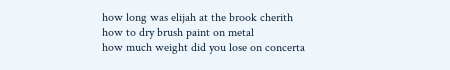how long was elijah at the brook cherith
how to dry brush paint on metal
how much weight did you lose on concerta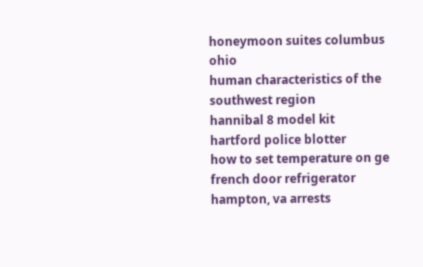honeymoon suites columbus ohio
human characteristics of the southwest region
hannibal 8 model kit
hartford police blotter
how to set temperature on ge french door refrigerator
hampton, va arrests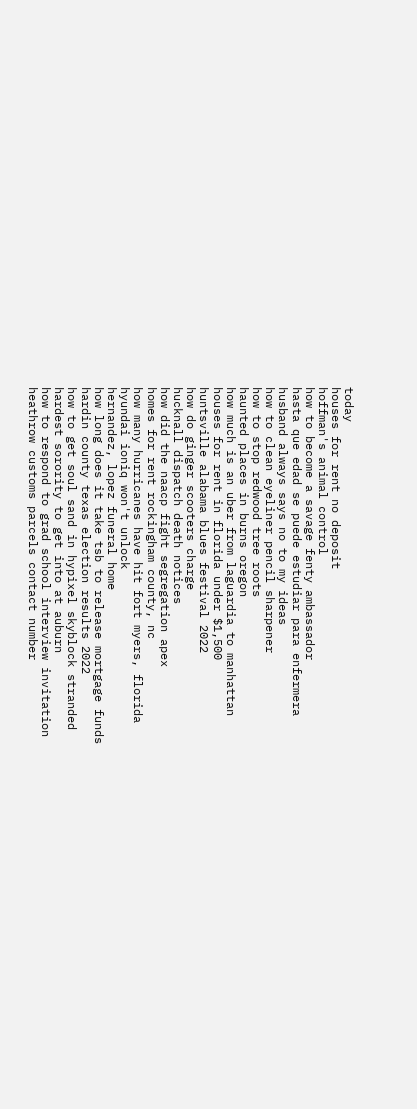today
houses for rent no deposit
hoffman's animal control
how to become a savage fenty ambassador
hasta que edad se puede estudiar para enfermera
husband always says no to my ideas
how to clean eyeliner pencil sharpener
how to stop redwood tree roots
haunted places in burns oregon
how much is an uber from laguardia to manhattan
houses for rent in florida under $1,500
huntsville alabama blues festival 2022
how do ginger scooters charge
hucknall dispatch death notices
how did the naacp fight segregation apex
homes for rent rockingham county, nc
how many hurricanes have hit fort myers, florida
hyundai ioniq won't unlock
hernandez, lopez funeral home
how long does it take tsb to release mortgage funds
hardin county texas election results 2022
how to get soul sand in hypixel skyblock stranded
hardest sorority to get into at auburn
how to respond to grad school interview invitation
heathrow customs parcels contact number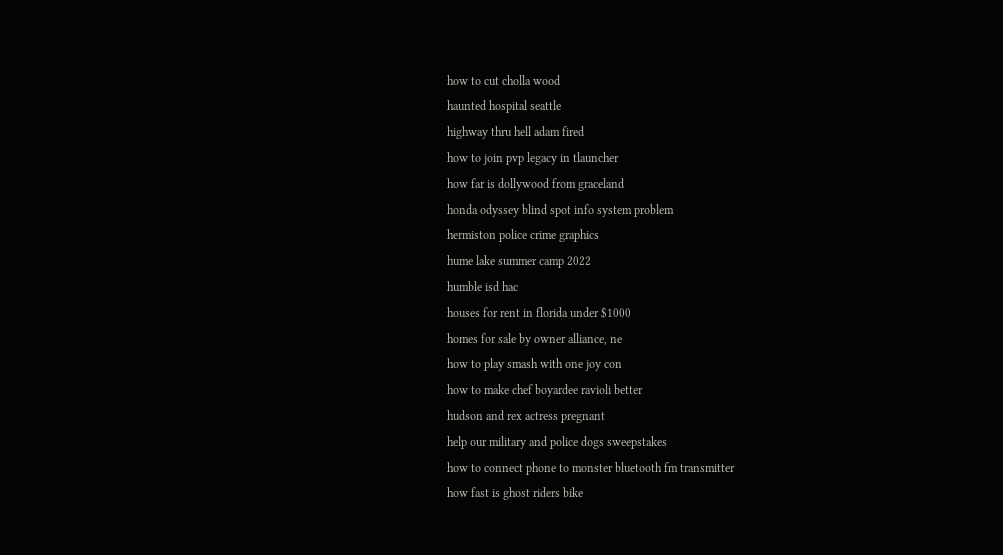how to cut cholla wood
haunted hospital seattle
highway thru hell adam fired
how to join pvp legacy in tlauncher
how far is dollywood from graceland
honda odyssey blind spot info system problem
hermiston police crime graphics
hume lake summer camp 2022
humble isd hac
houses for rent in florida under $1000
homes for sale by owner alliance, ne
how to play smash with one joy con
how to make chef boyardee ravioli better
hudson and rex actress pregnant
help our military and police dogs sweepstakes
how to connect phone to monster bluetooth fm transmitter
how fast is ghost riders bike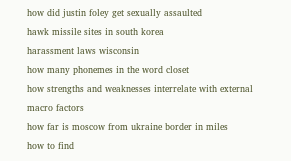how did justin foley get sexually assaulted
hawk missile sites in south korea
harassment laws wisconsin
how many phonemes in the word closet
how strengths and weaknesses interrelate with external macro factors
how far is moscow from ukraine border in miles
how to find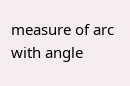measure of arc with angle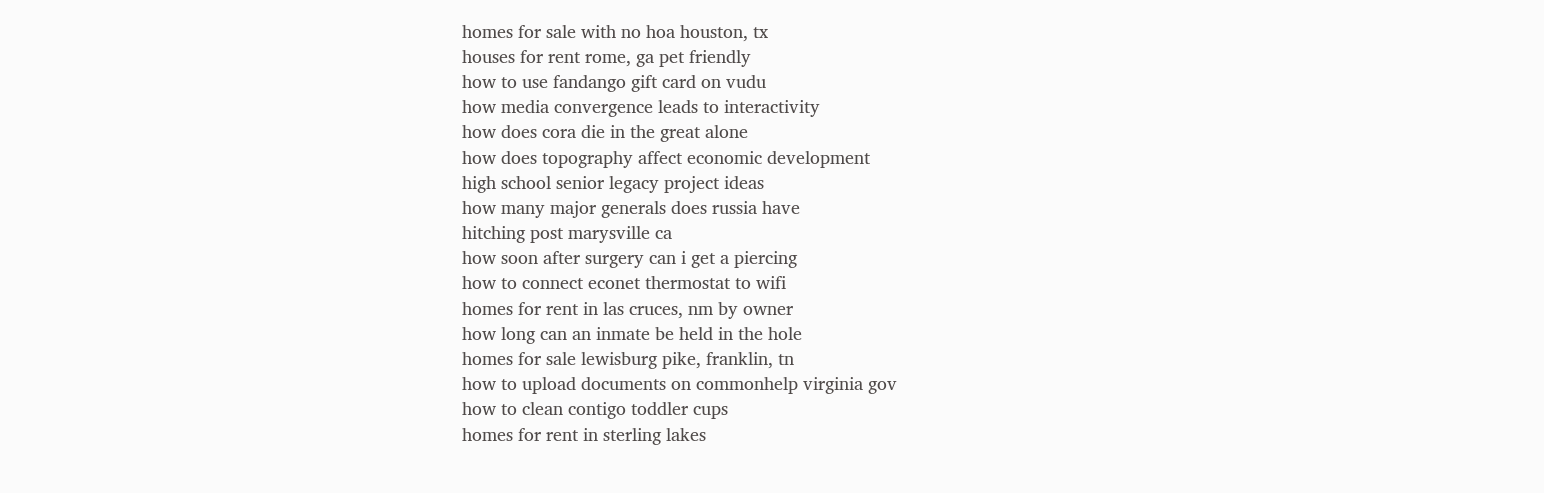homes for sale with no hoa houston, tx
houses for rent rome, ga pet friendly
how to use fandango gift card on vudu
how media convergence leads to interactivity
how does cora die in the great alone
how does topography affect economic development
high school senior legacy project ideas
how many major generals does russia have
hitching post marysville ca
how soon after surgery can i get a piercing
how to connect econet thermostat to wifi
homes for rent in las cruces, nm by owner
how long can an inmate be held in the hole
homes for sale lewisburg pike, franklin, tn
how to upload documents on commonhelp virginia gov
how to clean contigo toddler cups
homes for rent in sterling lakes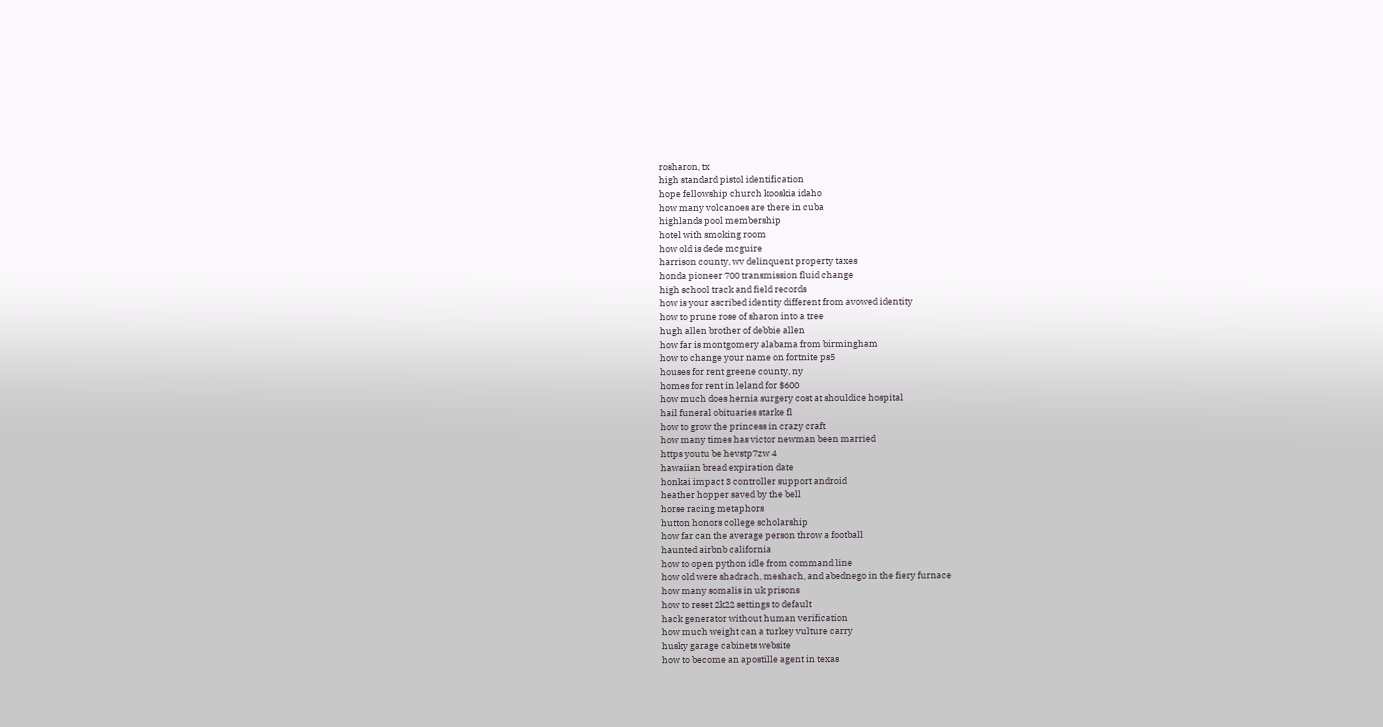rosharon, tx
high standard pistol identification
hope fellowship church kooskia idaho
how many volcanoes are there in cuba
highlands pool membership
hotel with smoking room
how old is dede mcguire
harrison county, wv delinquent property taxes
honda pioneer 700 transmission fluid change
high school track and field records
how is your ascribed identity different from avowed identity
how to prune rose of sharon into a tree
hugh allen brother of debbie allen
how far is montgomery alabama from birmingham
how to change your name on fortnite ps5
houses for rent greene county, ny
homes for rent in leland for $600
how much does hernia surgery cost at shouldice hospital
hail funeral obituaries starke fl
how to grow the princess in crazy craft
how many times has victor newman been married
https youtu be hevstp7zw 4
hawaiian bread expiration date
honkai impact 3 controller support android
heather hopper saved by the bell
horse racing metaphors
hutton honors college scholarship
how far can the average person throw a football
haunted airbnb california
how to open python idle from command line
how old were shadrach, meshach, and abednego in the fiery furnace
how many somalis in uk prisons
how to reset 2k22 settings to default
hack generator without human verification
how much weight can a turkey vulture carry
husky garage cabinets website
how to become an apostille agent in texas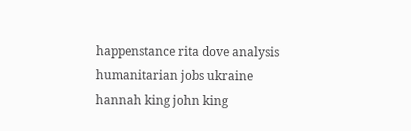happenstance rita dove analysis
humanitarian jobs ukraine
hannah king john king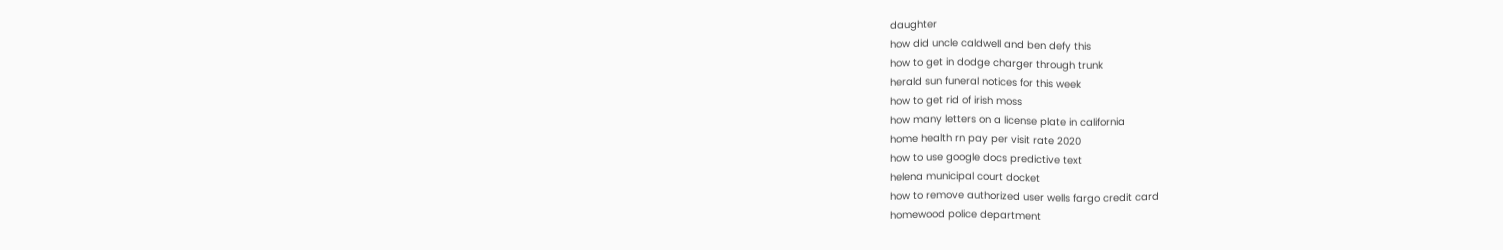daughter
how did uncle caldwell and ben defy this
how to get in dodge charger through trunk
herald sun funeral notices for this week
how to get rid of irish moss
how many letters on a license plate in california
home health rn pay per visit rate 2020
how to use google docs predictive text
helena municipal court docket
how to remove authorized user wells fargo credit card
homewood police department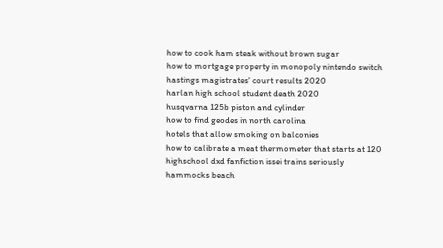how to cook ham steak without brown sugar
how to mortgage property in monopoly nintendo switch
hastings magistrates' court results 2020
harlan high school student death 2020
husqvarna 125b piston and cylinder
how to find geodes in north carolina
hotels that allow smoking on balconies
how to calibrate a meat thermometer that starts at 120
highschool dxd fanfiction issei trains seriously
hammocks beach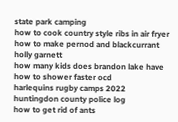state park camping
how to cook country style ribs in air fryer
how to make pernod and blackcurrant
holly garnett
how many kids does brandon lake have
how to shower faster ocd
harlequins rugby camps 2022
huntingdon county police log
how to get rid of ants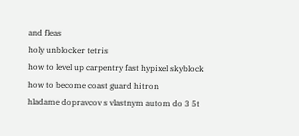and fleas
holy unblocker tetris
how to level up carpentry fast hypixel skyblock
how to become coast guard hitron
hladame dopravcov s vlastnym autom do 3 5t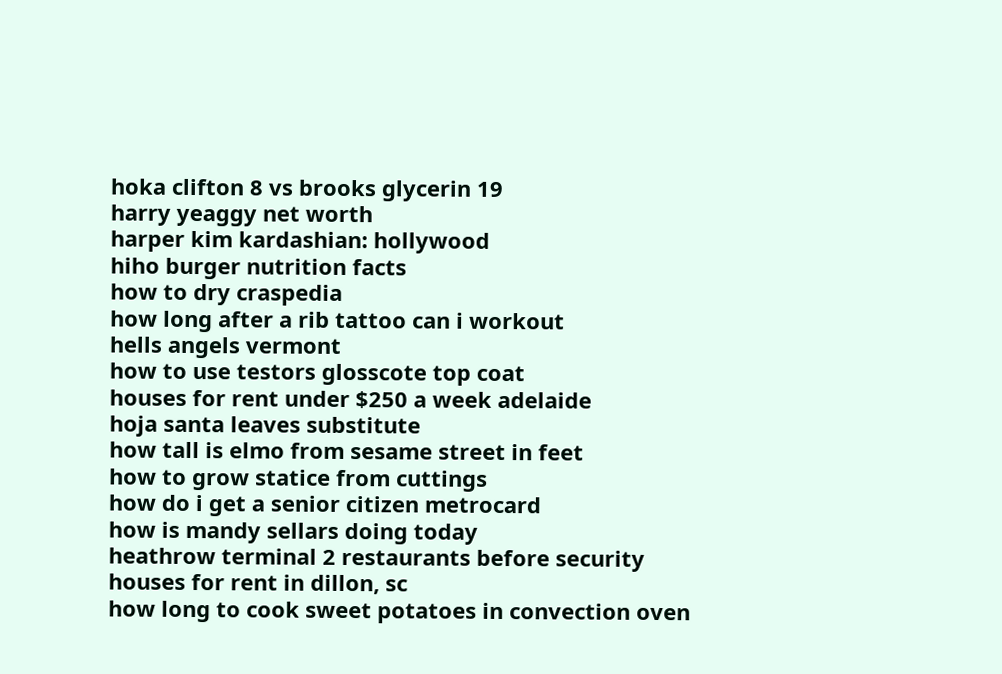hoka clifton 8 vs brooks glycerin 19
harry yeaggy net worth
harper kim kardashian: hollywood
hiho burger nutrition facts
how to dry craspedia
how long after a rib tattoo can i workout
hells angels vermont
how to use testors glosscote top coat
houses for rent under $250 a week adelaide
hoja santa leaves substitute
how tall is elmo from sesame street in feet
how to grow statice from cuttings
how do i get a senior citizen metrocard
how is mandy sellars doing today
heathrow terminal 2 restaurants before security
houses for rent in dillon, sc
how long to cook sweet potatoes in convection oven